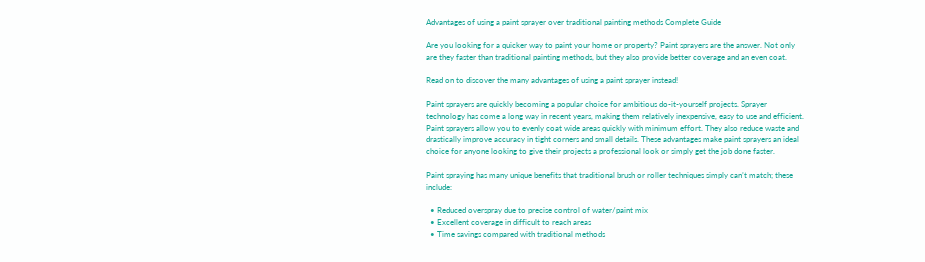Advantages of using a paint sprayer over traditional painting methods Complete Guide

Are you looking for a quicker way to paint your home or property? Paint sprayers are the answer. Not only are they faster than traditional painting methods, but they also provide better coverage and an even coat.

Read on to discover the many advantages of using a paint sprayer instead!

Paint sprayers are quickly becoming a popular choice for ambitious do-it-yourself projects. Sprayer technology has come a long way in recent years, making them relatively inexpensive, easy to use and efficient. Paint sprayers allow you to evenly coat wide areas quickly with minimum effort. They also reduce waste and drastically improve accuracy in tight corners and small details. These advantages make paint sprayers an ideal choice for anyone looking to give their projects a professional look or simply get the job done faster.

Paint spraying has many unique benefits that traditional brush or roller techniques simply can’t match; these include:

  • Reduced overspray due to precise control of water/paint mix
  • Excellent coverage in difficult to reach areas
  • Time savings compared with traditional methods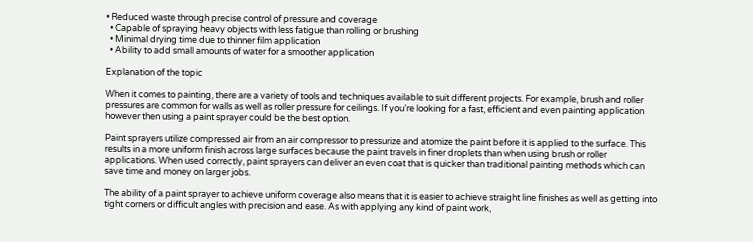• Reduced waste through precise control of pressure and coverage
  • Capable of spraying heavy objects with less fatigue than rolling or brushing
  • Minimal drying time due to thinner film application
  • Ability to add small amounts of water for a smoother application

Explanation of the topic

When it comes to painting, there are a variety of tools and techniques available to suit different projects. For example, brush and roller pressures are common for walls as well as roller pressure for ceilings. If you’re looking for a fast, efficient and even painting application however then using a paint sprayer could be the best option.

Paint sprayers utilize compressed air from an air compressor to pressurize and atomize the paint before it is applied to the surface. This results in a more uniform finish across large surfaces because the paint travels in finer droplets than when using brush or roller applications. When used correctly, paint sprayers can deliver an even coat that is quicker than traditional painting methods which can save time and money on larger jobs.

The ability of a paint sprayer to achieve uniform coverage also means that it is easier to achieve straight line finishes as well as getting into tight corners or difficult angles with precision and ease. As with applying any kind of paint work,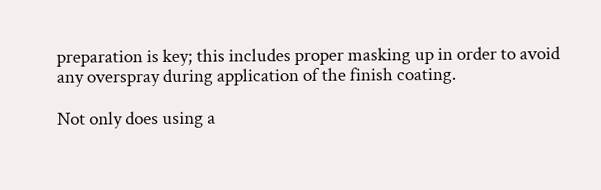preparation is key; this includes proper masking up in order to avoid any overspray during application of the finish coating.

Not only does using a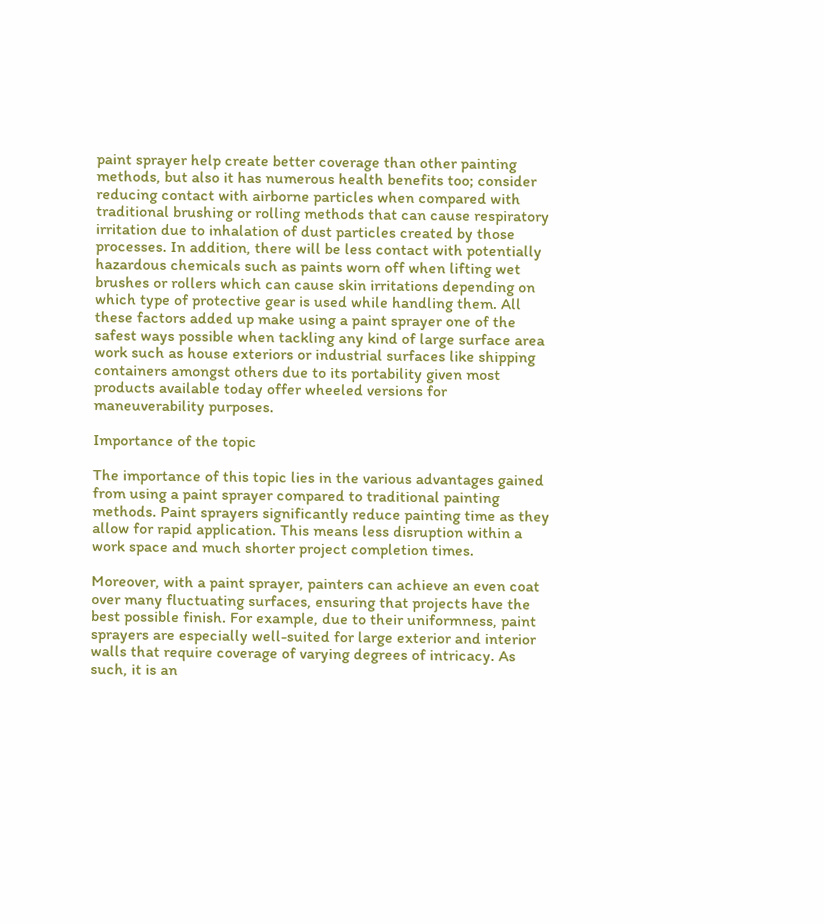paint sprayer help create better coverage than other painting methods, but also it has numerous health benefits too; consider reducing contact with airborne particles when compared with traditional brushing or rolling methods that can cause respiratory irritation due to inhalation of dust particles created by those processes. In addition, there will be less contact with potentially hazardous chemicals such as paints worn off when lifting wet brushes or rollers which can cause skin irritations depending on which type of protective gear is used while handling them. All these factors added up make using a paint sprayer one of the safest ways possible when tackling any kind of large surface area work such as house exteriors or industrial surfaces like shipping containers amongst others due to its portability given most products available today offer wheeled versions for maneuverability purposes.

Importance of the topic

The importance of this topic lies in the various advantages gained from using a paint sprayer compared to traditional painting methods. Paint sprayers significantly reduce painting time as they allow for rapid application. This means less disruption within a work space and much shorter project completion times.

Moreover, with a paint sprayer, painters can achieve an even coat over many fluctuating surfaces, ensuring that projects have the best possible finish. For example, due to their uniformness, paint sprayers are especially well-suited for large exterior and interior walls that require coverage of varying degrees of intricacy. As such, it is an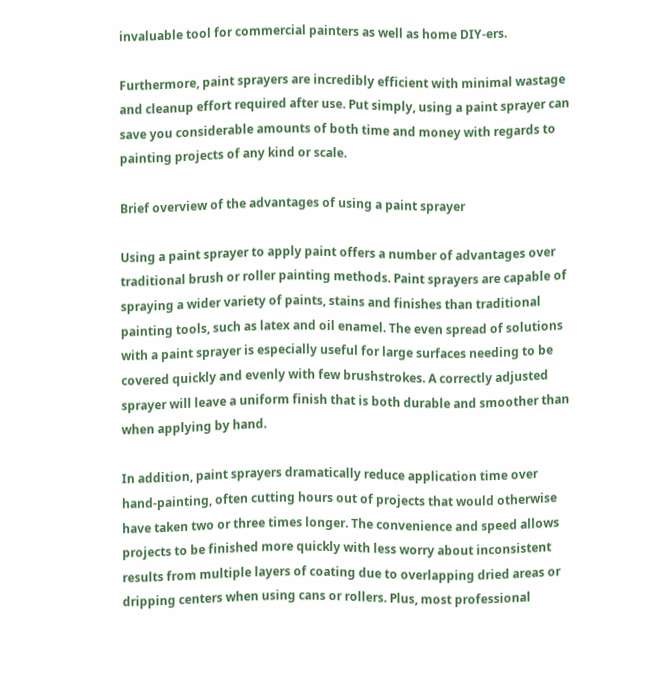invaluable tool for commercial painters as well as home DIY-ers.

Furthermore, paint sprayers are incredibly efficient with minimal wastage and cleanup effort required after use. Put simply, using a paint sprayer can save you considerable amounts of both time and money with regards to painting projects of any kind or scale.

Brief overview of the advantages of using a paint sprayer

Using a paint sprayer to apply paint offers a number of advantages over traditional brush or roller painting methods. Paint sprayers are capable of spraying a wider variety of paints, stains and finishes than traditional painting tools, such as latex and oil enamel. The even spread of solutions with a paint sprayer is especially useful for large surfaces needing to be covered quickly and evenly with few brushstrokes. A correctly adjusted sprayer will leave a uniform finish that is both durable and smoother than when applying by hand.

In addition, paint sprayers dramatically reduce application time over hand-painting, often cutting hours out of projects that would otherwise have taken two or three times longer. The convenience and speed allows projects to be finished more quickly with less worry about inconsistent results from multiple layers of coating due to overlapping dried areas or dripping centers when using cans or rollers. Plus, most professional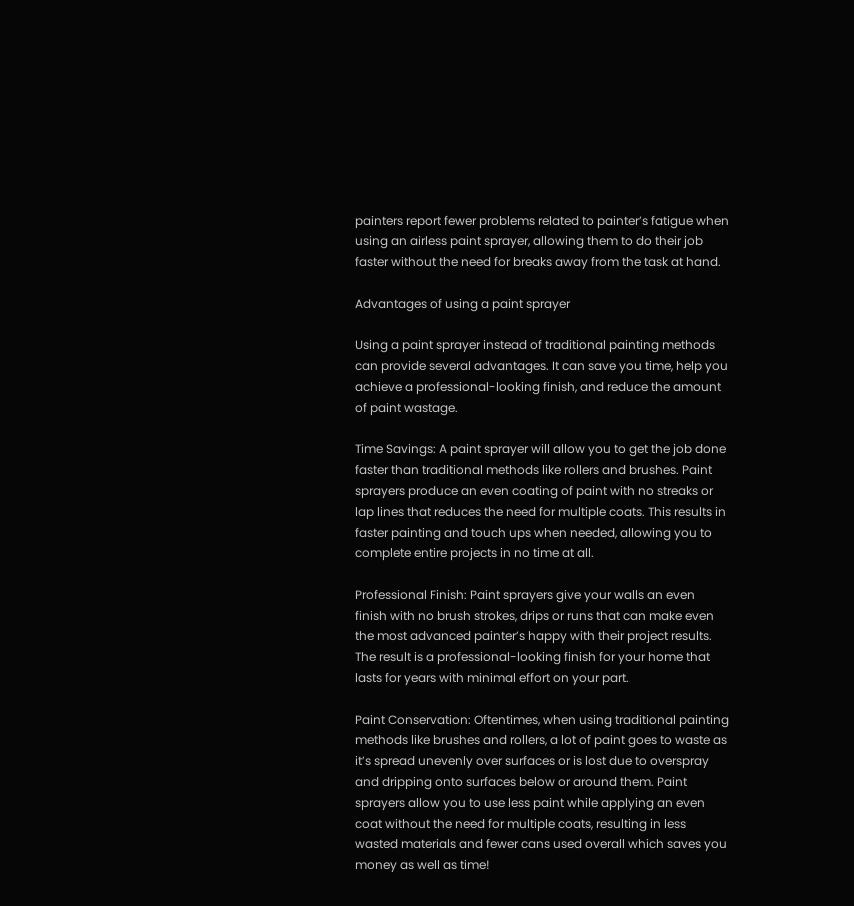painters report fewer problems related to painter’s fatigue when using an airless paint sprayer, allowing them to do their job faster without the need for breaks away from the task at hand.

Advantages of using a paint sprayer

Using a paint sprayer instead of traditional painting methods can provide several advantages. It can save you time, help you achieve a professional-looking finish, and reduce the amount of paint wastage.

Time Savings: A paint sprayer will allow you to get the job done faster than traditional methods like rollers and brushes. Paint sprayers produce an even coating of paint with no streaks or lap lines that reduces the need for multiple coats. This results in faster painting and touch ups when needed, allowing you to complete entire projects in no time at all.

Professional Finish: Paint sprayers give your walls an even finish with no brush strokes, drips or runs that can make even the most advanced painter’s happy with their project results. The result is a professional-looking finish for your home that lasts for years with minimal effort on your part.

Paint Conservation: Oftentimes, when using traditional painting methods like brushes and rollers, a lot of paint goes to waste as it’s spread unevenly over surfaces or is lost due to overspray and dripping onto surfaces below or around them. Paint sprayers allow you to use less paint while applying an even coat without the need for multiple coats, resulting in less wasted materials and fewer cans used overall which saves you money as well as time!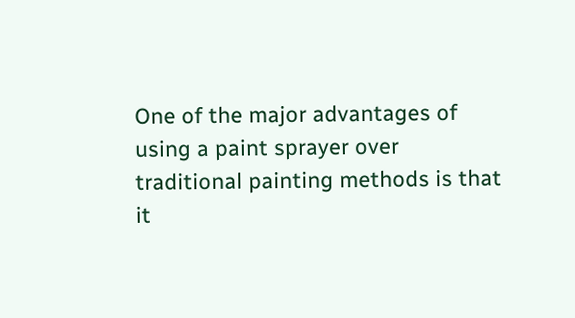One of the major advantages of using a paint sprayer over traditional painting methods is that it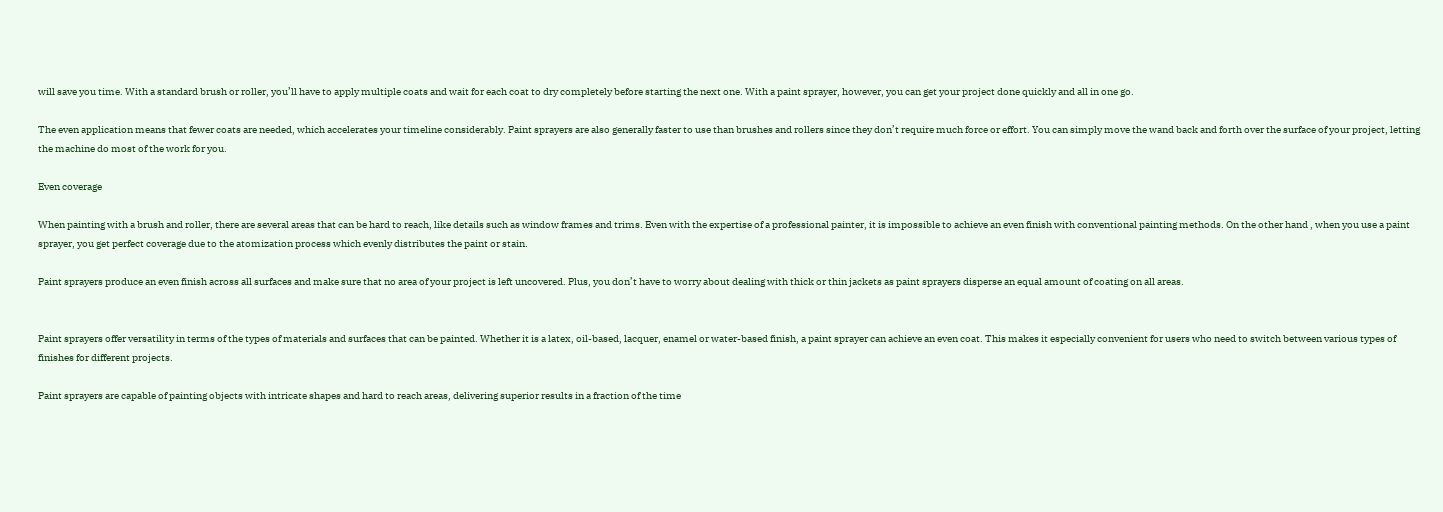will save you time. With a standard brush or roller, you’ll have to apply multiple coats and wait for each coat to dry completely before starting the next one. With a paint sprayer, however, you can get your project done quickly and all in one go.

The even application means that fewer coats are needed, which accelerates your timeline considerably. Paint sprayers are also generally faster to use than brushes and rollers since they don’t require much force or effort. You can simply move the wand back and forth over the surface of your project, letting the machine do most of the work for you.

Even coverage

When painting with a brush and roller, there are several areas that can be hard to reach, like details such as window frames and trims. Even with the expertise of a professional painter, it is impossible to achieve an even finish with conventional painting methods. On the other hand , when you use a paint sprayer, you get perfect coverage due to the atomization process which evenly distributes the paint or stain.

Paint sprayers produce an even finish across all surfaces and make sure that no area of your project is left uncovered. Plus, you don’t have to worry about dealing with thick or thin jackets as paint sprayers disperse an equal amount of coating on all areas.


Paint sprayers offer versatility in terms of the types of materials and surfaces that can be painted. Whether it is a latex, oil-based, lacquer, enamel or water-based finish, a paint sprayer can achieve an even coat. This makes it especially convenient for users who need to switch between various types of finishes for different projects.

Paint sprayers are capable of painting objects with intricate shapes and hard to reach areas, delivering superior results in a fraction of the time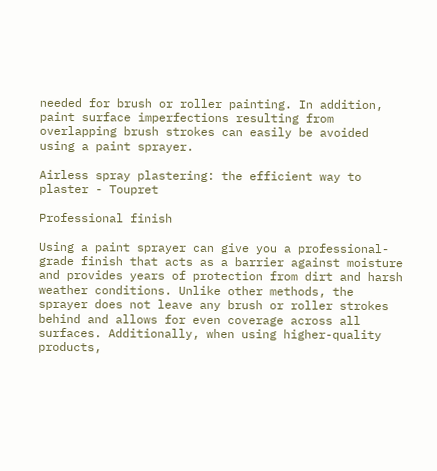needed for brush or roller painting. In addition, paint surface imperfections resulting from overlapping brush strokes can easily be avoided using a paint sprayer.

Airless spray plastering: the efficient way to plaster - Toupret

Professional finish

Using a paint sprayer can give you a professional-grade finish that acts as a barrier against moisture and provides years of protection from dirt and harsh weather conditions. Unlike other methods, the sprayer does not leave any brush or roller strokes behind and allows for even coverage across all surfaces. Additionally, when using higher-quality products,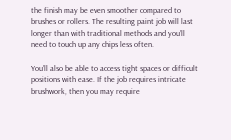the finish may be even smoother compared to brushes or rollers. The resulting paint job will last longer than with traditional methods and you’ll need to touch up any chips less often.

You’ll also be able to access tight spaces or difficult positions with ease. If the job requires intricate brushwork, then you may require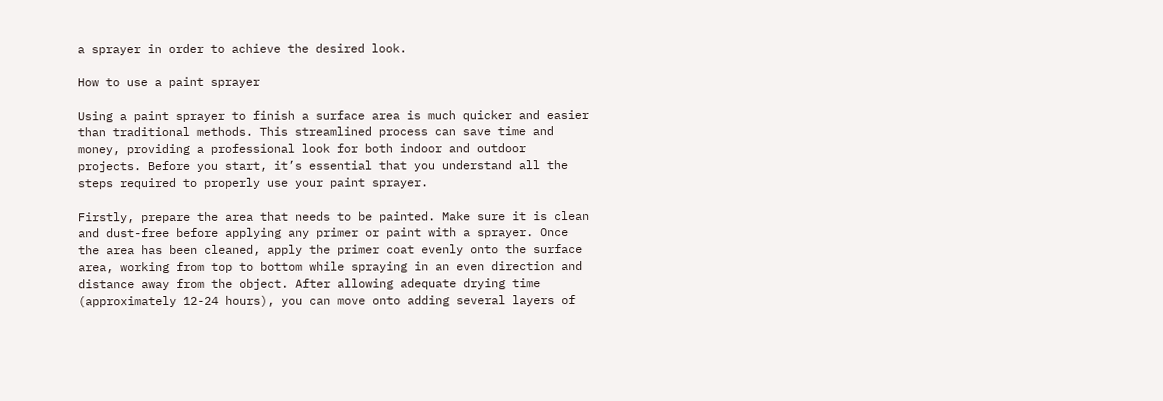a sprayer in order to achieve the desired look.

How to use a paint sprayer

Using a paint sprayer to finish a surface area is much quicker and easier than traditional methods. This streamlined process can save time and money, providing a professional look for both indoor and outdoor projects. Before you start, it’s essential that you understand all the steps required to properly use your paint sprayer.

Firstly, prepare the area that needs to be painted. Make sure it is clean and dust-free before applying any primer or paint with a sprayer. Once the area has been cleaned, apply the primer coat evenly onto the surface area, working from top to bottom while spraying in an even direction and distance away from the object. After allowing adequate drying time (approximately 12-24 hours), you can move onto adding several layers of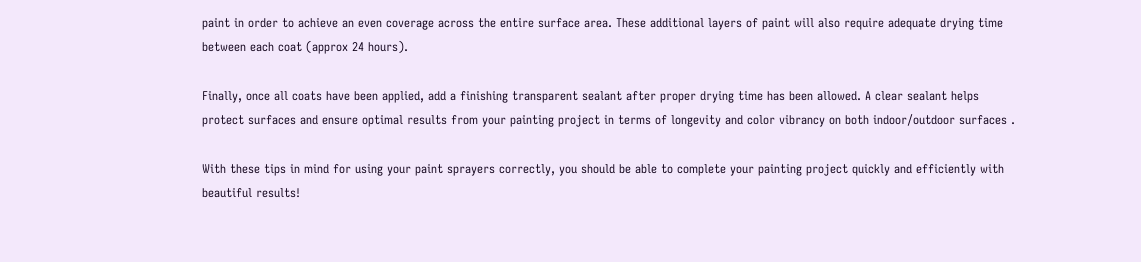paint in order to achieve an even coverage across the entire surface area. These additional layers of paint will also require adequate drying time between each coat (approx 24 hours).

Finally, once all coats have been applied, add a finishing transparent sealant after proper drying time has been allowed. A clear sealant helps protect surfaces and ensure optimal results from your painting project in terms of longevity and color vibrancy on both indoor/outdoor surfaces .

With these tips in mind for using your paint sprayers correctly, you should be able to complete your painting project quickly and efficiently with beautiful results!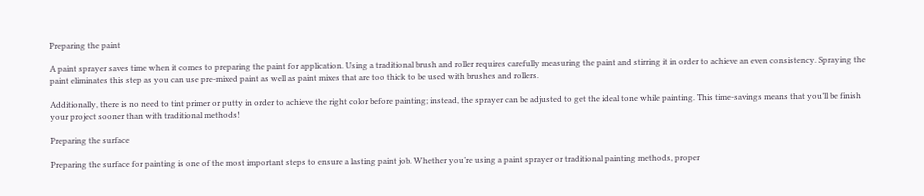Preparing the paint

A paint sprayer saves time when it comes to preparing the paint for application. Using a traditional brush and roller requires carefully measuring the paint and stirring it in order to achieve an even consistency. Spraying the paint eliminates this step as you can use pre-mixed paint as well as paint mixes that are too thick to be used with brushes and rollers.

Additionally, there is no need to tint primer or putty in order to achieve the right color before painting; instead, the sprayer can be adjusted to get the ideal tone while painting. This time-savings means that you’ll be finish your project sooner than with traditional methods!

Preparing the surface

Preparing the surface for painting is one of the most important steps to ensure a lasting paint job. Whether you’re using a paint sprayer or traditional painting methods, proper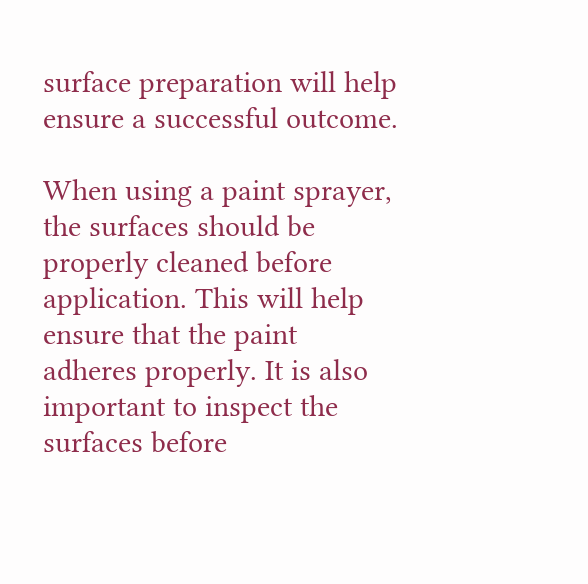surface preparation will help ensure a successful outcome.

When using a paint sprayer, the surfaces should be properly cleaned before application. This will help ensure that the paint adheres properly. It is also important to inspect the surfaces before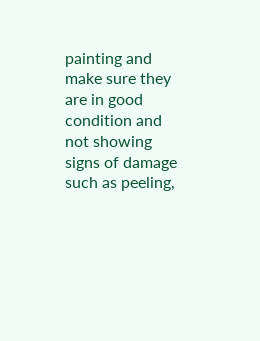painting and make sure they are in good condition and not showing signs of damage such as peeling,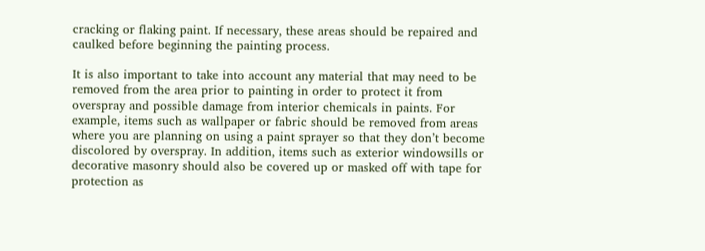cracking or flaking paint. If necessary, these areas should be repaired and caulked before beginning the painting process.

It is also important to take into account any material that may need to be removed from the area prior to painting in order to protect it from overspray and possible damage from interior chemicals in paints. For example, items such as wallpaper or fabric should be removed from areas where you are planning on using a paint sprayer so that they don’t become discolored by overspray. In addition, items such as exterior windowsills or decorative masonry should also be covered up or masked off with tape for protection as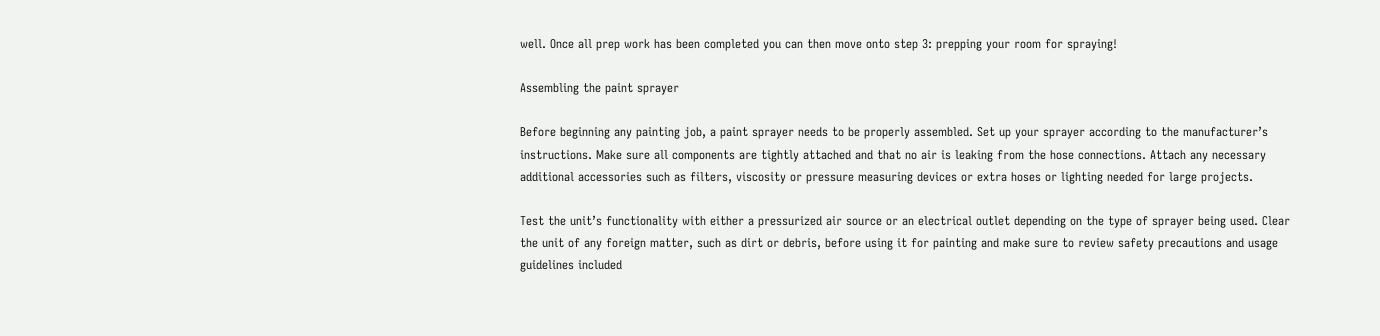well. Once all prep work has been completed you can then move onto step 3: prepping your room for spraying!

Assembling the paint sprayer

Before beginning any painting job, a paint sprayer needs to be properly assembled. Set up your sprayer according to the manufacturer’s instructions. Make sure all components are tightly attached and that no air is leaking from the hose connections. Attach any necessary additional accessories such as filters, viscosity or pressure measuring devices or extra hoses or lighting needed for large projects.

Test the unit’s functionality with either a pressurized air source or an electrical outlet depending on the type of sprayer being used. Clear the unit of any foreign matter, such as dirt or debris, before using it for painting and make sure to review safety precautions and usage guidelines included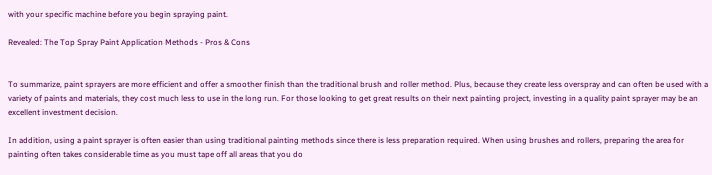with your specific machine before you begin spraying paint.

Revealed: The Top Spray Paint Application Methods - Pros & Cons


To summarize, paint sprayers are more efficient and offer a smoother finish than the traditional brush and roller method. Plus, because they create less overspray and can often be used with a variety of paints and materials, they cost much less to use in the long run. For those looking to get great results on their next painting project, investing in a quality paint sprayer may be an excellent investment decision.

In addition, using a paint sprayer is often easier than using traditional painting methods since there is less preparation required. When using brushes and rollers, preparing the area for painting often takes considerable time as you must tape off all areas that you do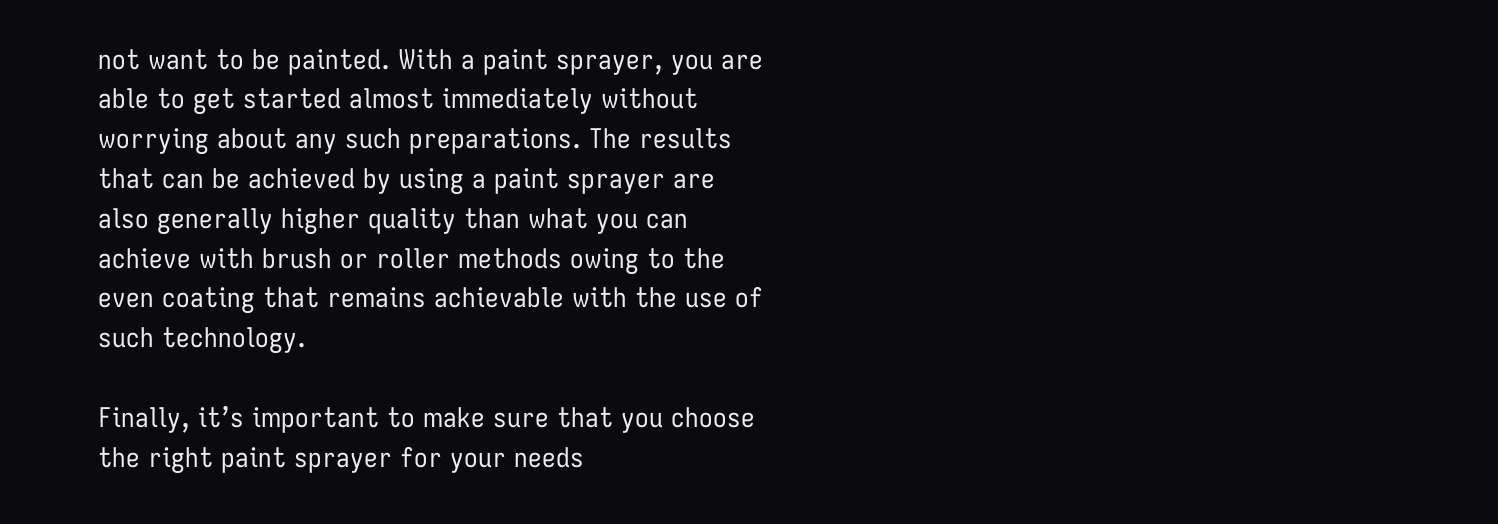not want to be painted. With a paint sprayer, you are able to get started almost immediately without worrying about any such preparations. The results that can be achieved by using a paint sprayer are also generally higher quality than what you can achieve with brush or roller methods owing to the even coating that remains achievable with the use of such technology.

Finally, it’s important to make sure that you choose the right paint sprayer for your needs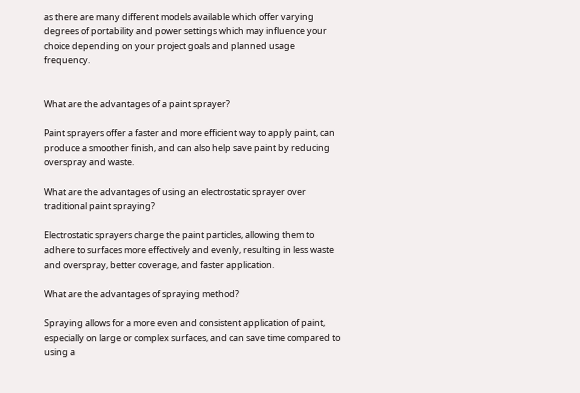as there are many different models available which offer varying degrees of portability and power settings which may influence your choice depending on your project goals and planned usage frequency.


What are the advantages of a paint sprayer?

Paint sprayers offer a faster and more efficient way to apply paint, can produce a smoother finish, and can also help save paint by reducing overspray and waste.

What are the advantages of using an electrostatic sprayer over traditional paint spraying?

Electrostatic sprayers charge the paint particles, allowing them to adhere to surfaces more effectively and evenly, resulting in less waste and overspray, better coverage, and faster application.

What are the advantages of spraying method?

Spraying allows for a more even and consistent application of paint, especially on large or complex surfaces, and can save time compared to using a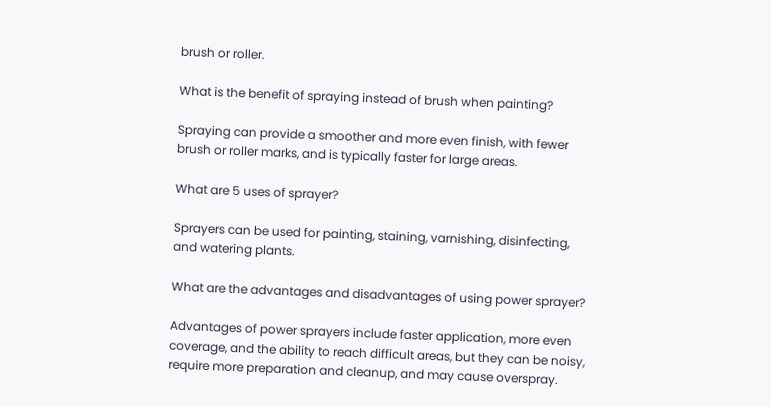brush or roller.

What is the benefit of spraying instead of brush when painting?

Spraying can provide a smoother and more even finish, with fewer brush or roller marks, and is typically faster for large areas.

What are 5 uses of sprayer?

Sprayers can be used for painting, staining, varnishing, disinfecting, and watering plants.

What are the advantages and disadvantages of using power sprayer?

Advantages of power sprayers include faster application, more even coverage, and the ability to reach difficult areas, but they can be noisy, require more preparation and cleanup, and may cause overspray.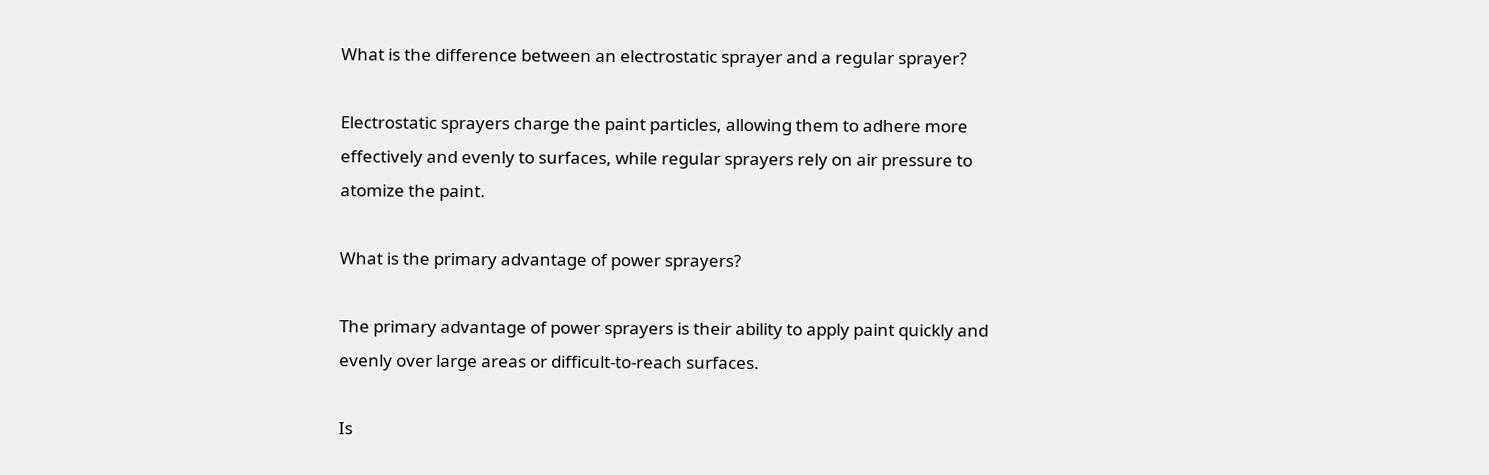What is the difference between an electrostatic sprayer and a regular sprayer?

Electrostatic sprayers charge the paint particles, allowing them to adhere more effectively and evenly to surfaces, while regular sprayers rely on air pressure to atomize the paint.

What is the primary advantage of power sprayers?

The primary advantage of power sprayers is their ability to apply paint quickly and evenly over large areas or difficult-to-reach surfaces.

Is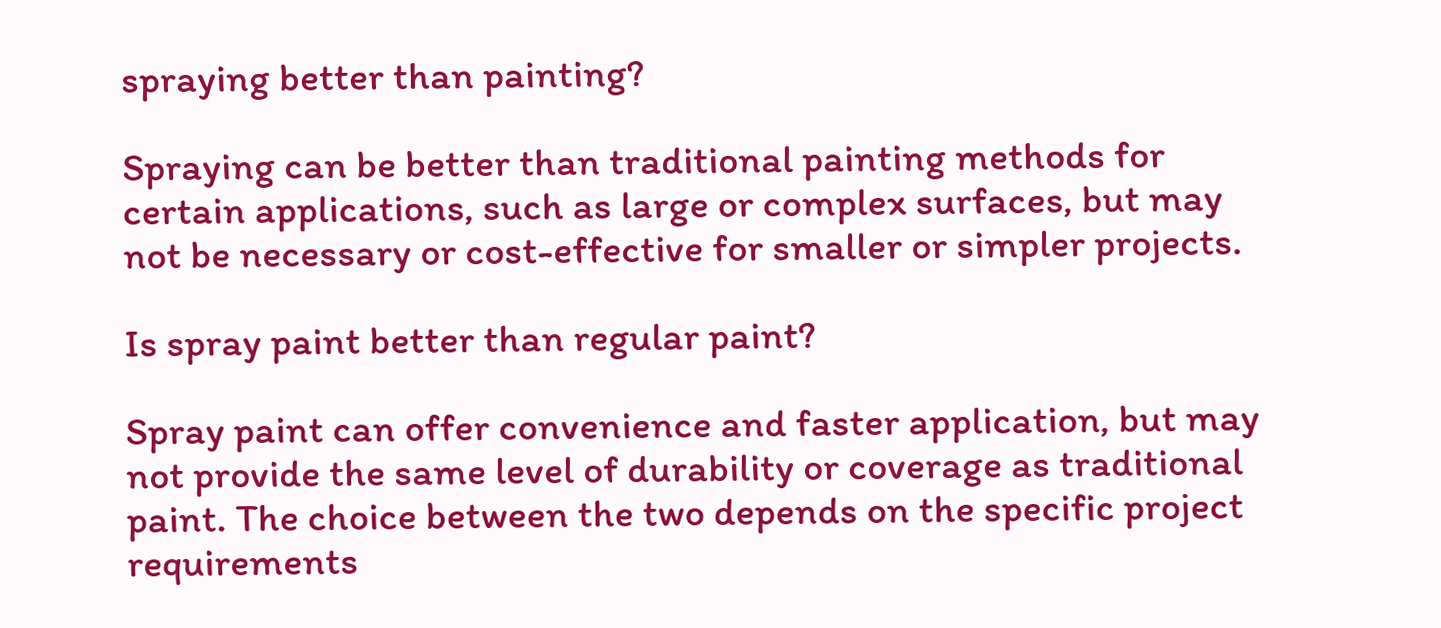spraying better than painting?

Spraying can be better than traditional painting methods for certain applications, such as large or complex surfaces, but may not be necessary or cost-effective for smaller or simpler projects.

Is spray paint better than regular paint?

Spray paint can offer convenience and faster application, but may not provide the same level of durability or coverage as traditional paint. The choice between the two depends on the specific project requirements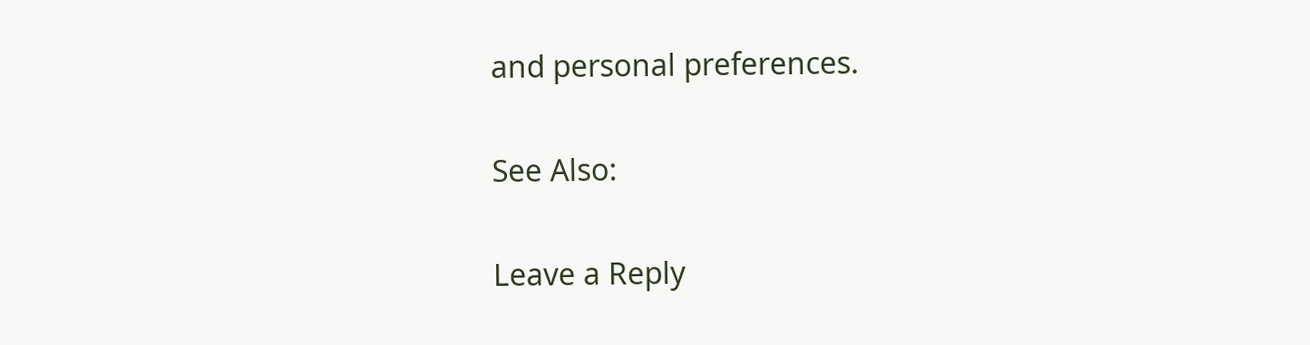and personal preferences.

See Also:

Leave a Reply